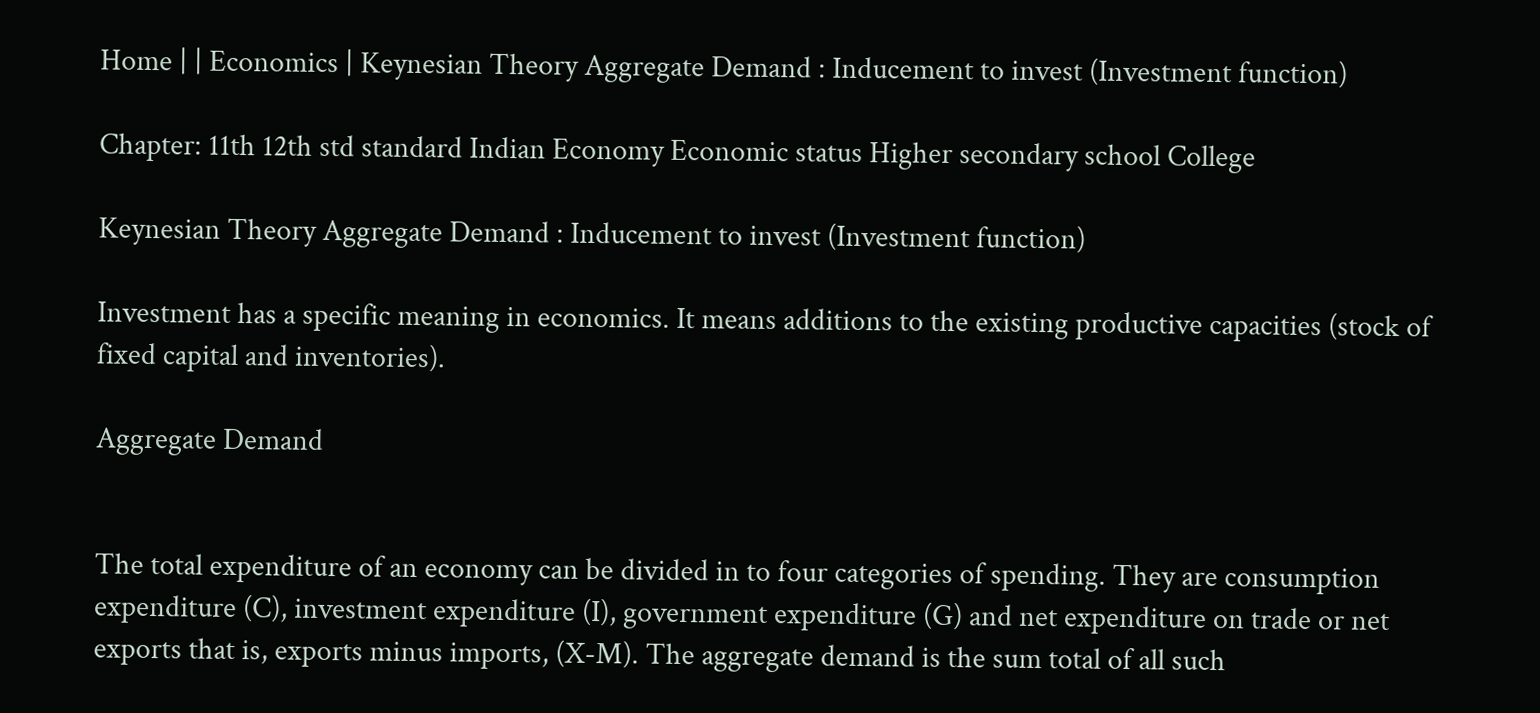Home | | Economics | Keynesian Theory Aggregate Demand : Inducement to invest (Investment function)

Chapter: 11th 12th std standard Indian Economy Economic status Higher secondary school College

Keynesian Theory Aggregate Demand : Inducement to invest (Investment function)

Investment has a specific meaning in economics. It means additions to the existing productive capacities (stock of fixed capital and inventories).

Aggregate Demand


The total expenditure of an economy can be divided in to four categories of spending. They are consumption expenditure (C), investment expenditure (I), government expenditure (G) and net expenditure on trade or net exports that is, exports minus imports, (X-M). The aggregate demand is the sum total of all such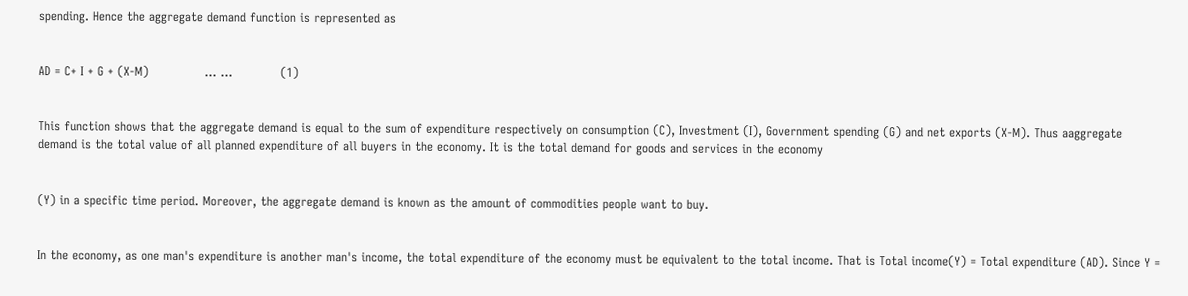spending. Hence the aggregate demand function is represented as


AD = C+ I + G + (X-M)              ... ...            (1)


This function shows that the aggregate demand is equal to the sum of expenditure respectively on consumption (C), Investment (I), Government spending (G) and net exports (X-M). Thus aaggregate demand is the total value of all planned expenditure of all buyers in the economy. It is the total demand for goods and services in the economy


(Y) in a specific time period. Moreover, the aggregate demand is known as the amount of commodities people want to buy.


In the economy, as one man's expenditure is another man's income, the total expenditure of the economy must be equivalent to the total income. That is Total income(Y) = Total expenditure (AD). Since Y =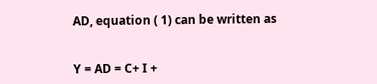AD, equation ( 1) can be written as


Y = AD = C+ I +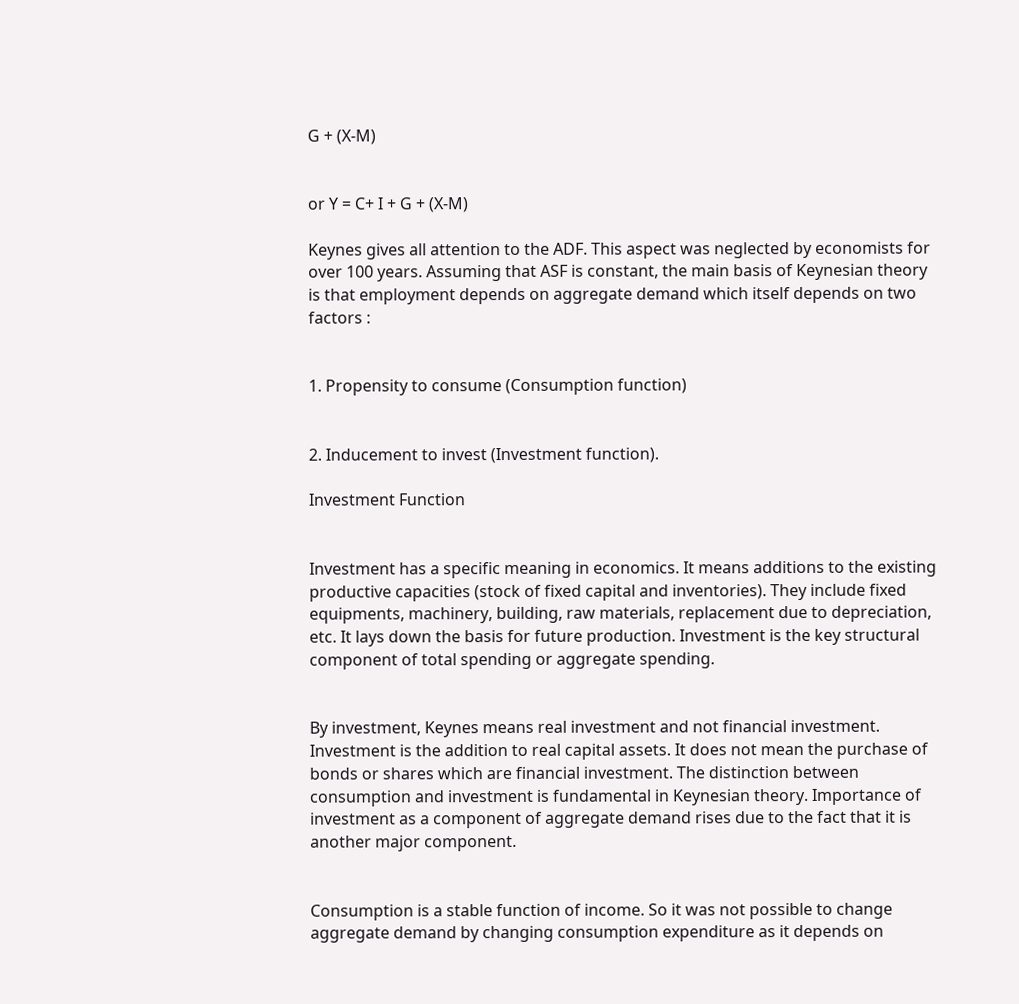G + (X-M)


or Y = C+ I + G + (X-M)

Keynes gives all attention to the ADF. This aspect was neglected by economists for over 100 years. Assuming that ASF is constant, the main basis of Keynesian theory is that employment depends on aggregate demand which itself depends on two factors :


1. Propensity to consume (Consumption function)


2. Inducement to invest (Investment function).

Investment Function


Investment has a specific meaning in economics. It means additions to the existing productive capacities (stock of fixed capital and inventories). They include fixed equipments, machinery, building, raw materials, replacement due to depreciation, etc. It lays down the basis for future production. Investment is the key structural component of total spending or aggregate spending.


By investment, Keynes means real investment and not financial investment. Investment is the addition to real capital assets. It does not mean the purchase of bonds or shares which are financial investment. The distinction between consumption and investment is fundamental in Keynesian theory. Importance of investment as a component of aggregate demand rises due to the fact that it is another major component.


Consumption is a stable function of income. So it was not possible to change aggregate demand by changing consumption expenditure as it depends on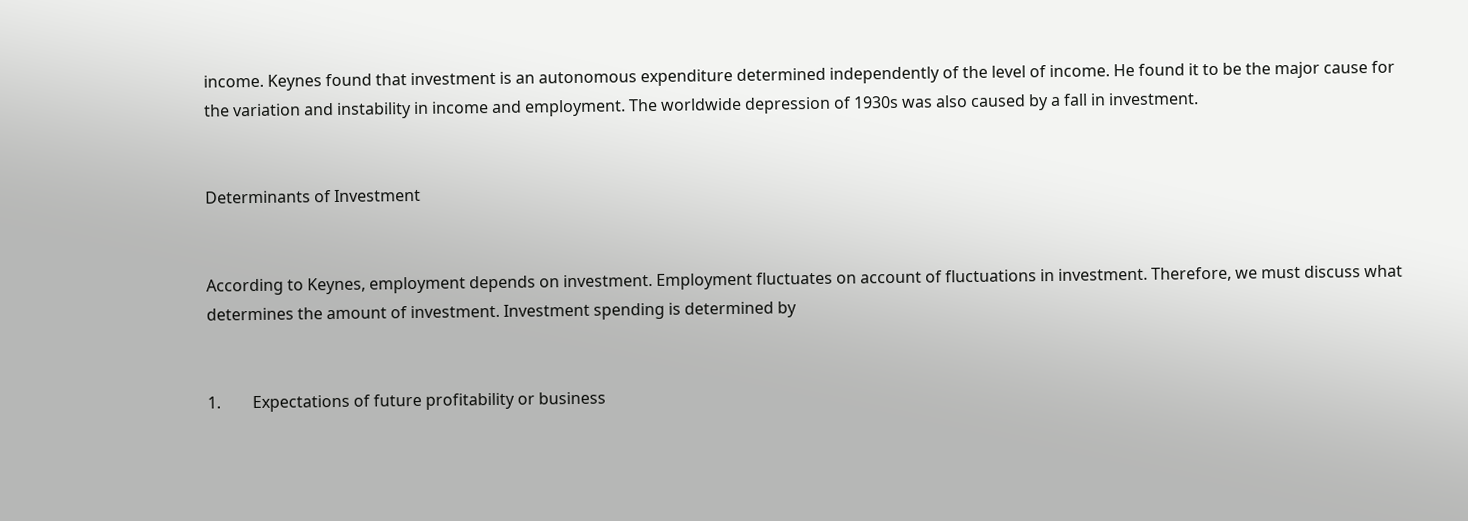income. Keynes found that investment is an autonomous expenditure determined independently of the level of income. He found it to be the major cause for the variation and instability in income and employment. The worldwide depression of 1930s was also caused by a fall in investment.


Determinants of Investment


According to Keynes, employment depends on investment. Employment fluctuates on account of fluctuations in investment. Therefore, we must discuss what determines the amount of investment. Investment spending is determined by


1.        Expectations of future profitability or business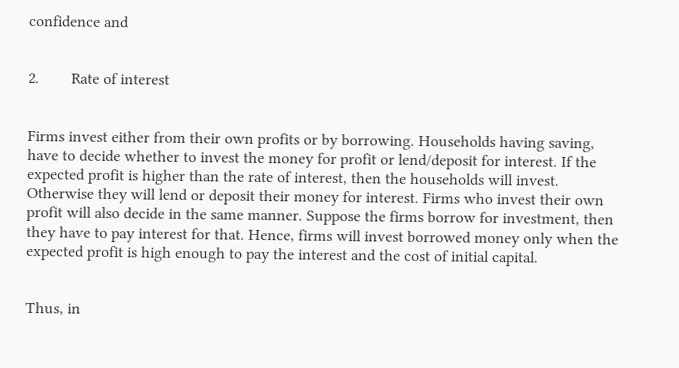confidence and


2.        Rate of interest


Firms invest either from their own profits or by borrowing. Households having saving, have to decide whether to invest the money for profit or lend/deposit for interest. If the expected profit is higher than the rate of interest, then the households will invest. Otherwise they will lend or deposit their money for interest. Firms who invest their own profit will also decide in the same manner. Suppose the firms borrow for investment, then they have to pay interest for that. Hence, firms will invest borrowed money only when the expected profit is high enough to pay the interest and the cost of initial capital.


Thus, in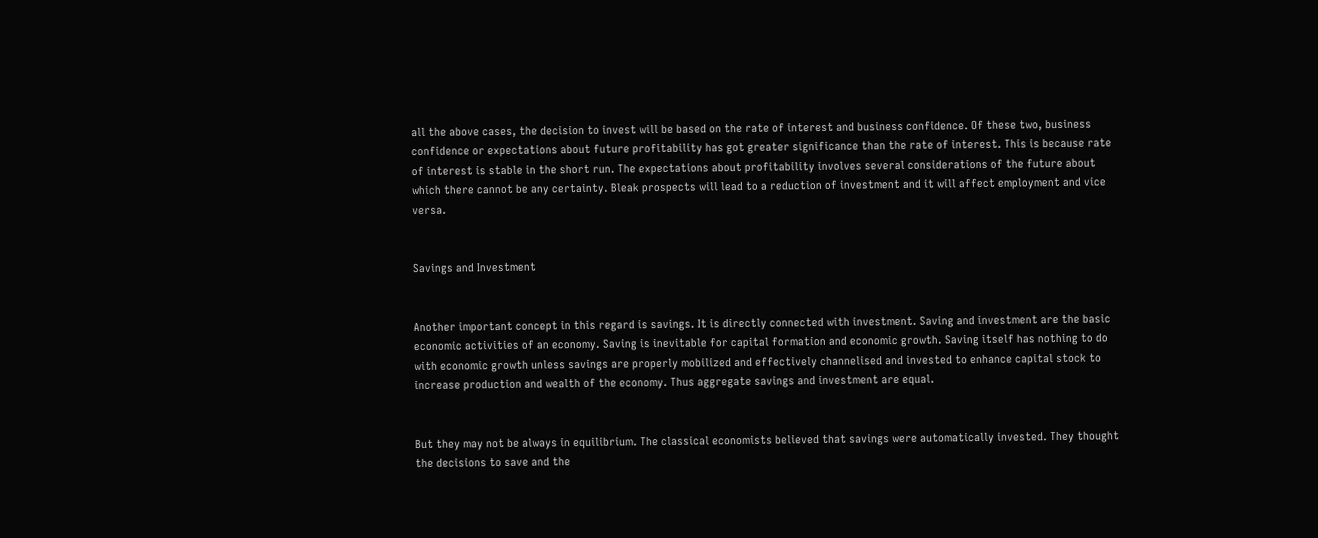all the above cases, the decision to invest will be based on the rate of interest and business confidence. Of these two, business confidence or expectations about future profitability has got greater significance than the rate of interest. This is because rate of interest is stable in the short run. The expectations about profitability involves several considerations of the future about which there cannot be any certainty. Bleak prospects will lead to a reduction of investment and it will affect employment and vice versa.


Savings and Investment


Another important concept in this regard is savings. It is directly connected with investment. Saving and investment are the basic economic activities of an economy. Saving is inevitable for capital formation and economic growth. Saving itself has nothing to do with economic growth unless savings are properly mobilized and effectively channelised and invested to enhance capital stock to increase production and wealth of the economy. Thus aggregate savings and investment are equal.


But they may not be always in equilibrium. The classical economists believed that savings were automatically invested. They thought the decisions to save and the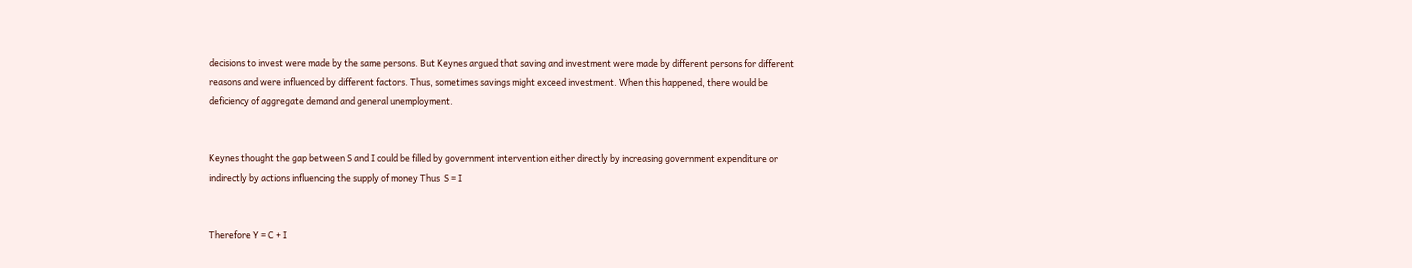decisions to invest were made by the same persons. But Keynes argued that saving and investment were made by different persons for different reasons and were influenced by different factors. Thus, sometimes savings might exceed investment. When this happened, there would be deficiency of aggregate demand and general unemployment.


Keynes thought the gap between S and I could be filled by government intervention either directly by increasing government expenditure or indirectly by actions influencing the supply of money Thus  S = I


Therefore Y = C + I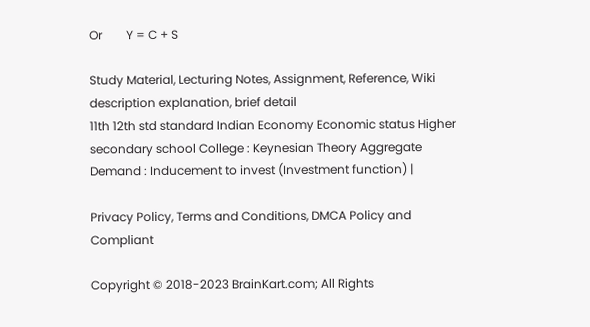Or        Y = C + S

Study Material, Lecturing Notes, Assignment, Reference, Wiki description explanation, brief detail
11th 12th std standard Indian Economy Economic status Higher secondary school College : Keynesian Theory Aggregate Demand : Inducement to invest (Investment function) |

Privacy Policy, Terms and Conditions, DMCA Policy and Compliant

Copyright © 2018-2023 BrainKart.com; All Rights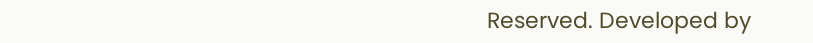Reserved. Developed by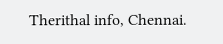Therithal info, Chennai.